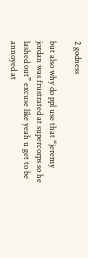2 godness

but also why do ppl use that “jeremy jordan was frustrated at supercorps so he lashed out” excuse like yeah u get to be annoyed at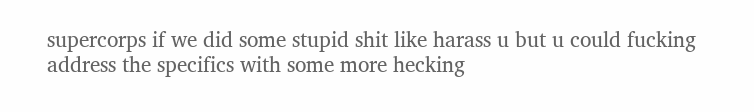supercorps if we did some stupid shit like harass u but u could fucking address the specifics with some more hecking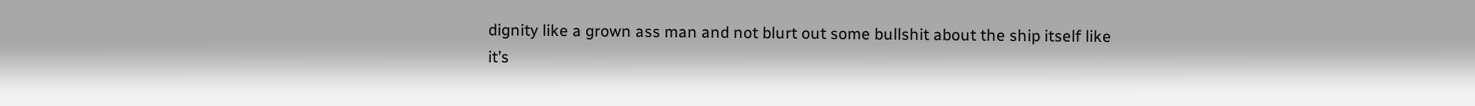dignity like a grown ass man and not blurt out some bullshit about the ship itself like it’s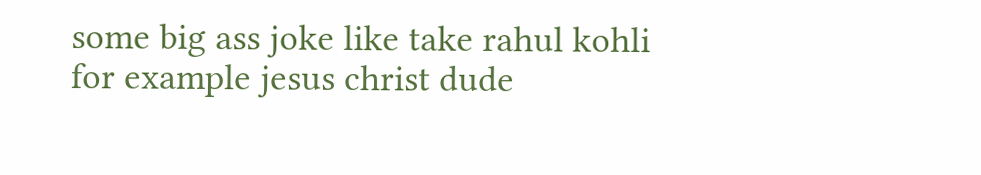some big ass joke like take rahul kohli for example jesus christ dude